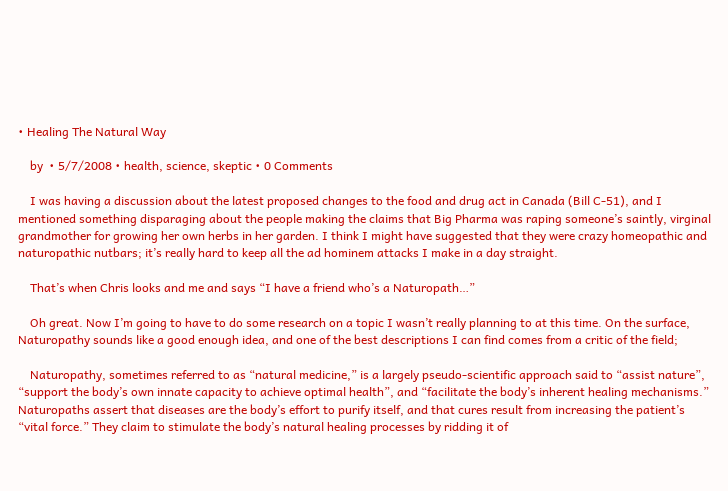• Healing The Natural Way

    by  • 5/7/2008 • health, science, skeptic • 0 Comments

    I was having a discussion about the latest proposed changes to the food and drug act in Canada (Bill C-51), and I mentioned something disparaging about the people making the claims that Big Pharma was raping someone’s saintly, virginal grandmother for growing her own herbs in her garden. I think I might have suggested that they were crazy homeopathic and naturopathic nutbars; it’s really hard to keep all the ad hominem attacks I make in a day straight.

    That’s when Chris looks and me and says “I have a friend who’s a Naturopath…”

    Oh great. Now I’m going to have to do some research on a topic I wasn’t really planning to at this time. On the surface, Naturopathy sounds like a good enough idea, and one of the best descriptions I can find comes from a critic of the field;

    Naturopathy, sometimes referred to as “natural medicine,” is a largely pseudo-scientific approach said to “assist nature”, “support the body’s own innate capacity to achieve optimal health”, and “facilitate the body’s inherent healing mechanisms.” Naturopaths assert that diseases are the body’s effort to purify itself, and that cures result from increasing the patient’s “vital force.” They claim to stimulate the body’s natural healing processes by ridding it of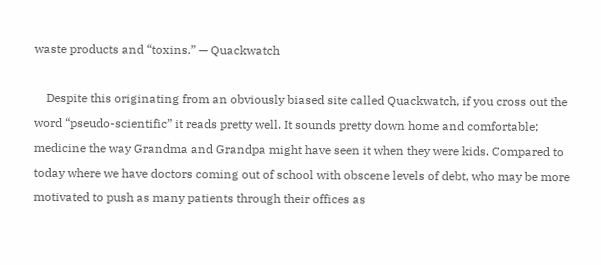waste products and “toxins.” — Quackwatch

    Despite this originating from an obviously biased site called Quackwatch, if you cross out the word “pseudo-scientific” it reads pretty well. It sounds pretty down home and comfortable; medicine the way Grandma and Grandpa might have seen it when they were kids. Compared to today where we have doctors coming out of school with obscene levels of debt, who may be more motivated to push as many patients through their offices as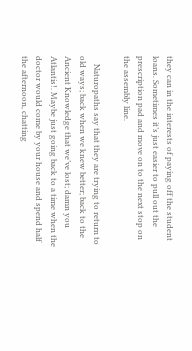they can in the interests of paying off the student loans. Sometimes it’s just easier to pull out the prescription pad and move on to the next stop on the assembly line.

    Naturopaths say that they are trying to return to old ways; back when we knew better; back to the Ancient Knowledge that we’ve lost; damn you Atlantis!. Maybe just going back to a time when the doctor would come by your house and spend half the afternoon, chatting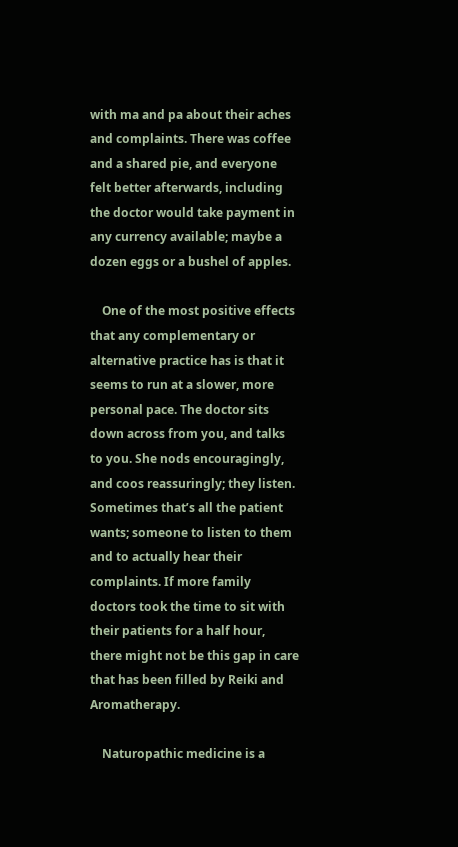with ma and pa about their aches and complaints. There was coffee and a shared pie, and everyone felt better afterwards, including the doctor would take payment in any currency available; maybe a dozen eggs or a bushel of apples.

    One of the most positive effects that any complementary or alternative practice has is that it seems to run at a slower, more personal pace. The doctor sits down across from you, and talks to you. She nods encouragingly, and coos reassuringly; they listen. Sometimes that’s all the patient wants; someone to listen to them and to actually hear their complaints. If more family doctors took the time to sit with their patients for a half hour, there might not be this gap in care that has been filled by Reiki and Aromatherapy.

    Naturopathic medicine is a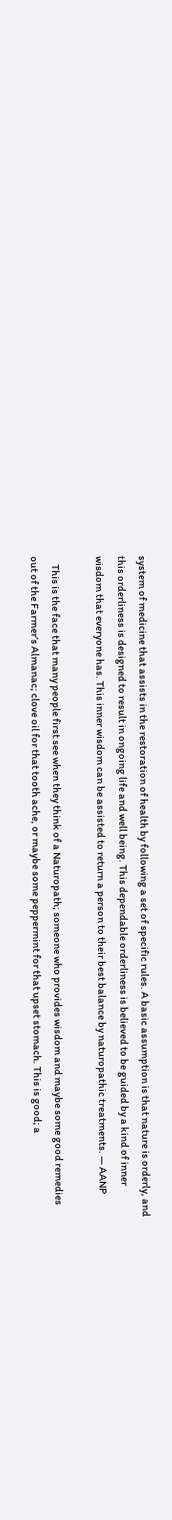system of medicine that assists in the restoration of health by following a set of specific rules. A basic assumption is that nature is orderly, and this orderliness is designed to result in ongoing life and well being. This dependable orderliness is believed to be guided by a kind of inner wisdom that everyone has. This inner wisdom can be assisted to return a person to their best balance by naturopathic treatments. — AANP

    This is the face that many people first see when they think of a Naturopath; someone who provides wisdom and maybe some good remedies out of the Farmer’s Almanac; clove oil for that tooth ache, or maybe some peppermint for that upset stomach. This is good; a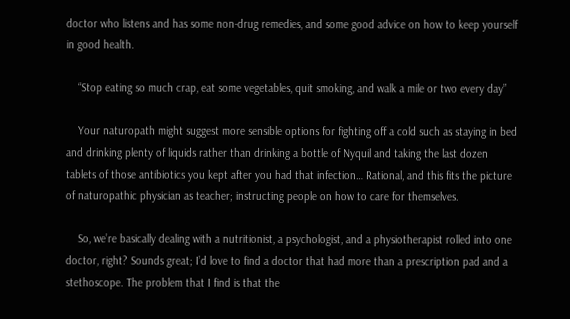doctor who listens and has some non-drug remedies, and some good advice on how to keep yourself in good health.

    “Stop eating so much crap, eat some vegetables, quit smoking, and walk a mile or two every day”

    Your naturopath might suggest more sensible options for fighting off a cold such as staying in bed and drinking plenty of liquids rather than drinking a bottle of Nyquil and taking the last dozen tablets of those antibiotics you kept after you had that infection… Rational, and this fits the picture of naturopathic physician as teacher; instructing people on how to care for themselves.

    So, we’re basically dealing with a nutritionist, a psychologist, and a physiotherapist rolled into one doctor, right? Sounds great; I’d love to find a doctor that had more than a prescription pad and a stethoscope. The problem that I find is that the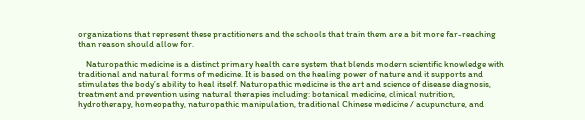organizations that represent these practitioners and the schools that train them are a bit more far-reaching than reason should allow for.

    Naturopathic medicine is a distinct primary health care system that blends modern scientific knowledge with traditional and natural forms of medicine. It is based on the healing power of nature and it supports and stimulates the body’s ability to heal itself. Naturopathic medicine is the art and science of disease diagnosis, treatment and prevention using natural therapies including: botanical medicine, clinical nutrition, hydrotherapy, homeopathy, naturopathic manipulation, traditional Chinese medicine / acupuncture, and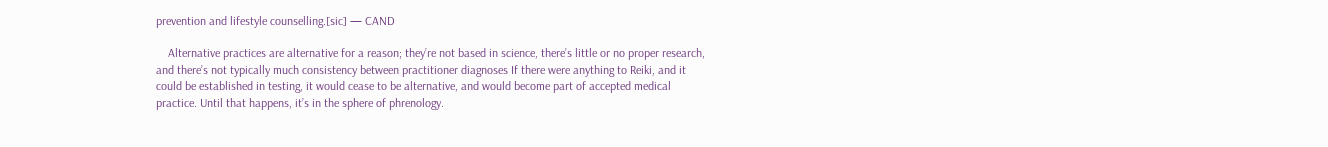prevention and lifestyle counselling.[sic] — CAND

    Alternative practices are alternative for a reason; they’re not based in science, there’s little or no proper research, and there’s not typically much consistency between practitioner diagnoses If there were anything to Reiki, and it could be established in testing, it would cease to be alternative, and would become part of accepted medical practice. Until that happens, it’s in the sphere of phrenology.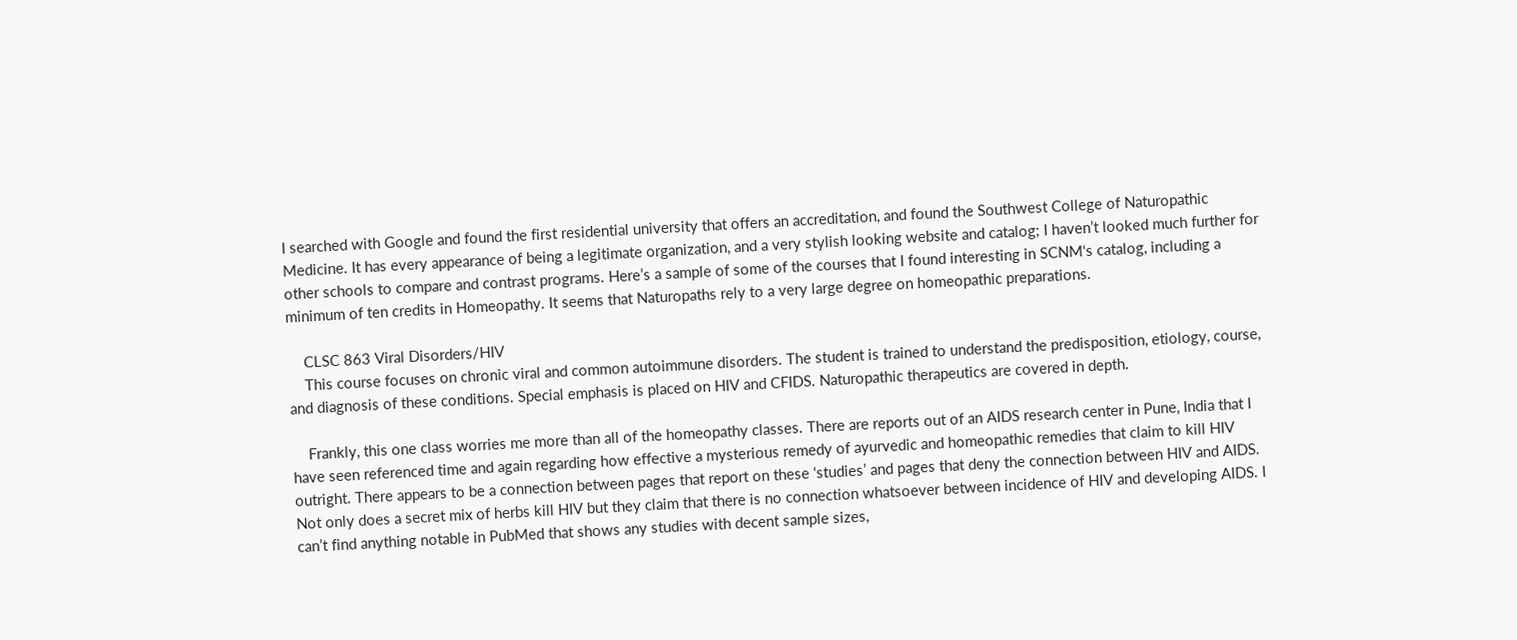I searched with Google and found the first residential university that offers an accreditation, and found the Southwest College of Naturopathic Medicine. It has every appearance of being a legitimate organization, and a very stylish looking website and catalog; I haven’t looked much further for other schools to compare and contrast programs. Here’s a sample of some of the courses that I found interesting in SCNM‘s catalog, including a minimum of ten credits in Homeopathy. It seems that Naturopaths rely to a very large degree on homeopathic preparations.

    CLSC 863 Viral Disorders/HIV
    This course focuses on chronic viral and common autoimmune disorders. The student is trained to understand the predisposition, etiology, course, and diagnosis of these conditions. Special emphasis is placed on HIV and CFIDS. Naturopathic therapeutics are covered in depth.

    Frankly, this one class worries me more than all of the homeopathy classes. There are reports out of an AIDS research center in Pune, India that I have seen referenced time and again regarding how effective a mysterious remedy of ayurvedic and homeopathic remedies that claim to kill HIV outright. There appears to be a connection between pages that report on these ‘studies’ and pages that deny the connection between HIV and AIDS. Not only does a secret mix of herbs kill HIV but they claim that there is no connection whatsoever between incidence of HIV and developing AIDS. I can’t find anything notable in PubMed that shows any studies with decent sample sizes,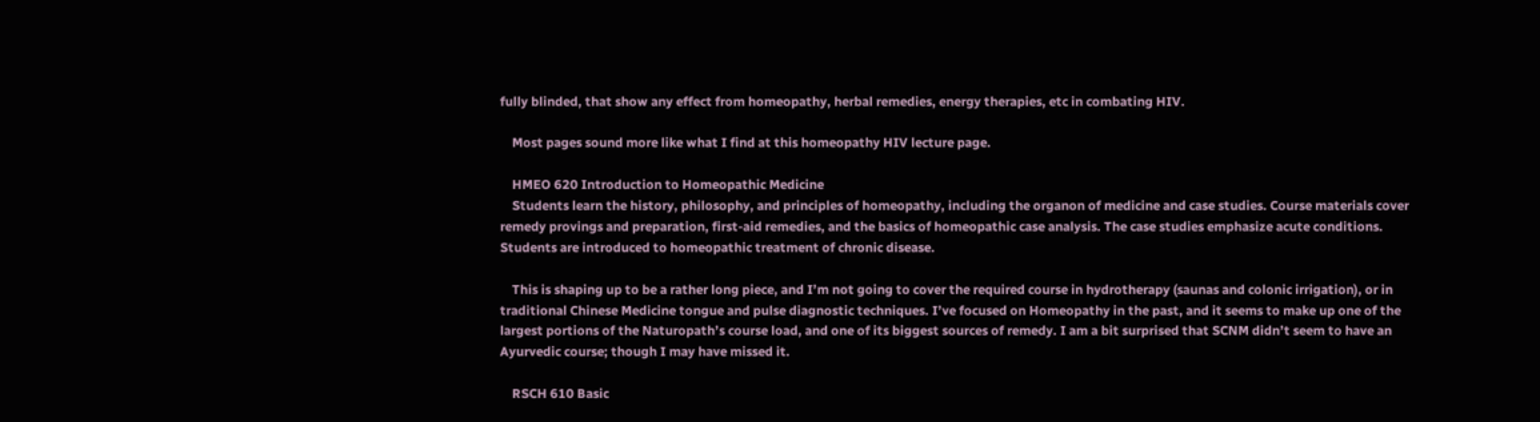fully blinded, that show any effect from homeopathy, herbal remedies, energy therapies, etc in combating HIV.

    Most pages sound more like what I find at this homeopathy HIV lecture page.

    HMEO 620 Introduction to Homeopathic Medicine
    Students learn the history, philosophy, and principles of homeopathy, including the organon of medicine and case studies. Course materials cover remedy provings and preparation, first-aid remedies, and the basics of homeopathic case analysis. The case studies emphasize acute conditions. Students are introduced to homeopathic treatment of chronic disease.

    This is shaping up to be a rather long piece, and I’m not going to cover the required course in hydrotherapy (saunas and colonic irrigation), or in traditional Chinese Medicine tongue and pulse diagnostic techniques. I’ve focused on Homeopathy in the past, and it seems to make up one of the largest portions of the Naturopath’s course load, and one of its biggest sources of remedy. I am a bit surprised that SCNM didn’t seem to have an Ayurvedic course; though I may have missed it.

    RSCH 610 Basic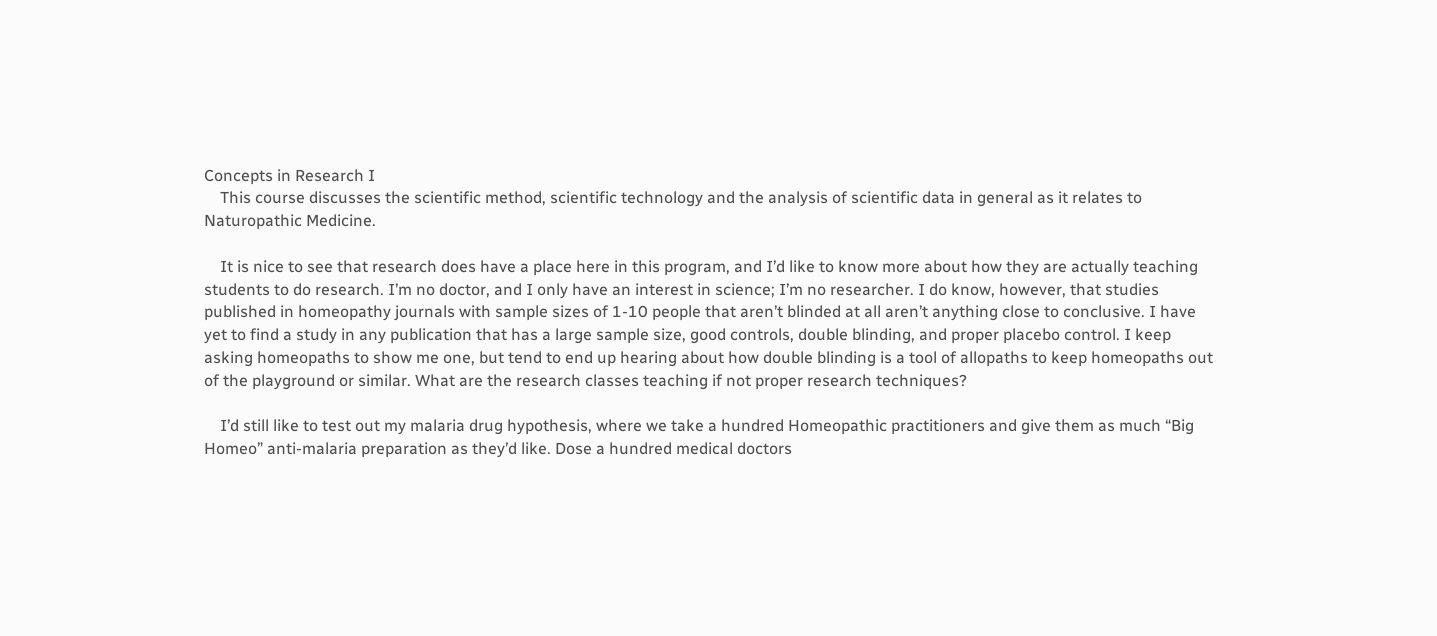Concepts in Research I
    This course discusses the scientific method, scientific technology and the analysis of scientific data in general as it relates to Naturopathic Medicine.

    It is nice to see that research does have a place here in this program, and I’d like to know more about how they are actually teaching students to do research. I’m no doctor, and I only have an interest in science; I’m no researcher. I do know, however, that studies published in homeopathy journals with sample sizes of 1-10 people that aren’t blinded at all aren’t anything close to conclusive. I have yet to find a study in any publication that has a large sample size, good controls, double blinding, and proper placebo control. I keep asking homeopaths to show me one, but tend to end up hearing about how double blinding is a tool of allopaths to keep homeopaths out of the playground or similar. What are the research classes teaching if not proper research techniques?

    I’d still like to test out my malaria drug hypothesis, where we take a hundred Homeopathic practitioners and give them as much “Big Homeo” anti-malaria preparation as they’d like. Dose a hundred medical doctors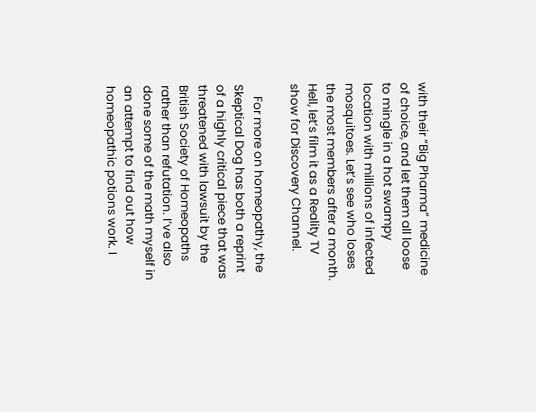with their “Big Pharma” medicine of choice, and let them all loose to mingle in a hot swampy location with millions of infected mosquitoes. Let’s see who loses the most members after a month. Hell, let’s film it as a Reality TV show for Discovery Channel.

    For more on homeopathy, the Skeptical Dog has both a reprint of a highly critical piece that was threatened with lawsuit by the British Society of Homeopaths rather than refutation. I’ve also done some of the math myself in an attempt to find out how homeopathic potions work. I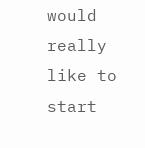would really like to start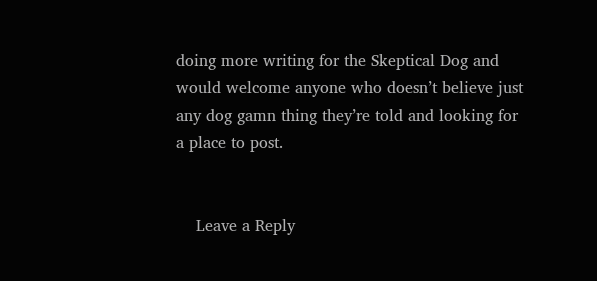doing more writing for the Skeptical Dog and would welcome anyone who doesn’t believe just any dog gamn thing they’re told and looking for a place to post.


    Leave a Reply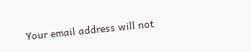Your email address will not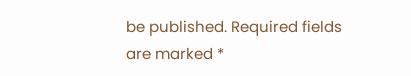be published. Required fields are marked *